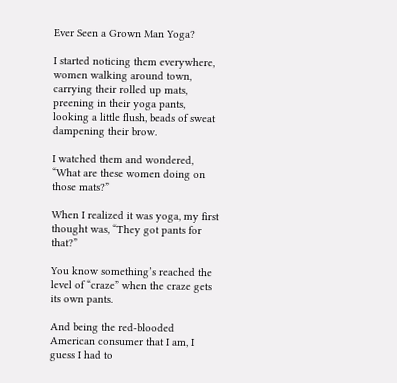Ever Seen a Grown Man Yoga?

I started noticing them everywhere, women walking around town, carrying their rolled up mats, preening in their yoga pants, looking a little flush, beads of sweat dampening their brow.

I watched them and wondered, “What are these women doing on those mats?”

When I realized it was yoga, my first thought was, “They got pants for that?”

You know something’s reached the level of “craze” when the craze gets its own pants.

And being the red-blooded American consumer that I am, I guess I had to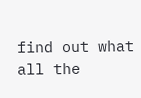find out what all the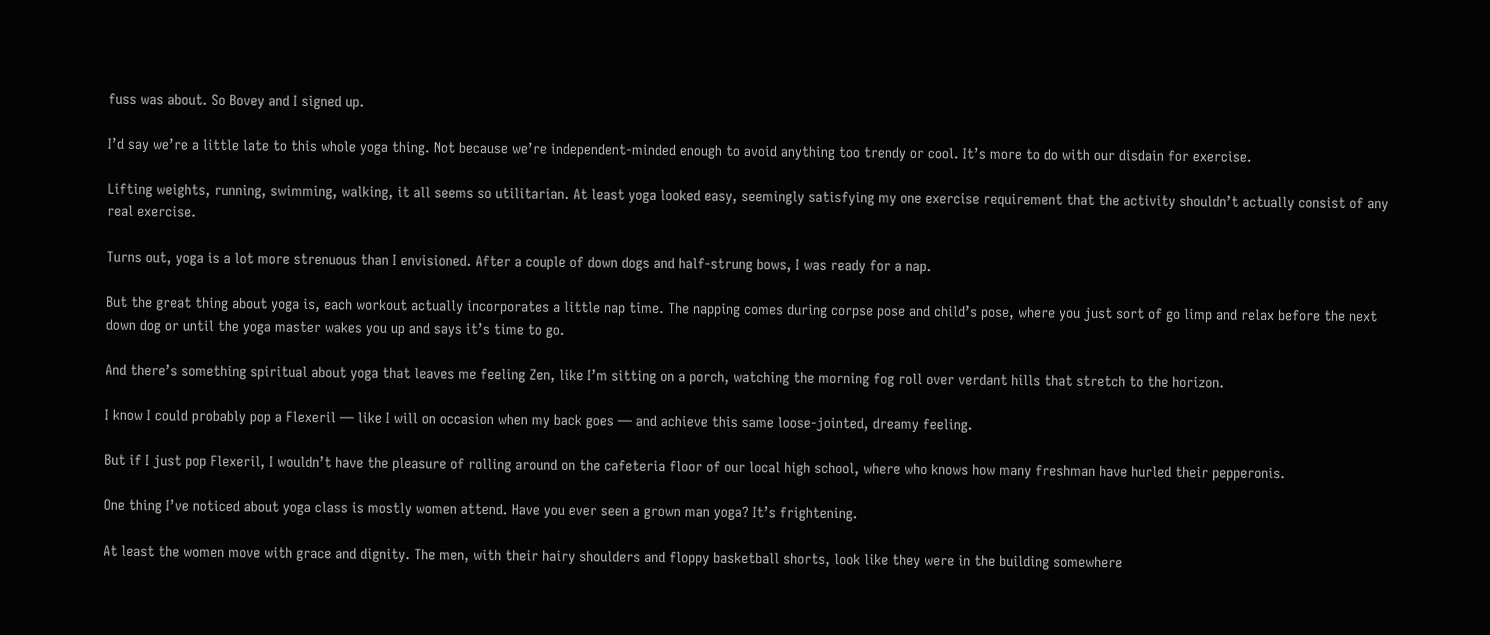fuss was about. So Bovey and I signed up.

I’d say we’re a little late to this whole yoga thing. Not because we’re independent-minded enough to avoid anything too trendy or cool. It’s more to do with our disdain for exercise.

Lifting weights, running, swimming, walking, it all seems so utilitarian. At least yoga looked easy, seemingly satisfying my one exercise requirement that the activity shouldn’t actually consist of any real exercise.

Turns out, yoga is a lot more strenuous than I envisioned. After a couple of down dogs and half-strung bows, I was ready for a nap.

But the great thing about yoga is, each workout actually incorporates a little nap time. The napping comes during corpse pose and child’s pose, where you just sort of go limp and relax before the next down dog or until the yoga master wakes you up and says it’s time to go.

And there’s something spiritual about yoga that leaves me feeling Zen, like I’m sitting on a porch, watching the morning fog roll over verdant hills that stretch to the horizon.

I know I could probably pop a Flexeril — like I will on occasion when my back goes — and achieve this same loose-jointed, dreamy feeling.

But if I just pop Flexeril, I wouldn’t have the pleasure of rolling around on the cafeteria floor of our local high school, where who knows how many freshman have hurled their pepperonis.

One thing I’ve noticed about yoga class is mostly women attend. Have you ever seen a grown man yoga? It’s frightening.

At least the women move with grace and dignity. The men, with their hairy shoulders and floppy basketball shorts, look like they were in the building somewhere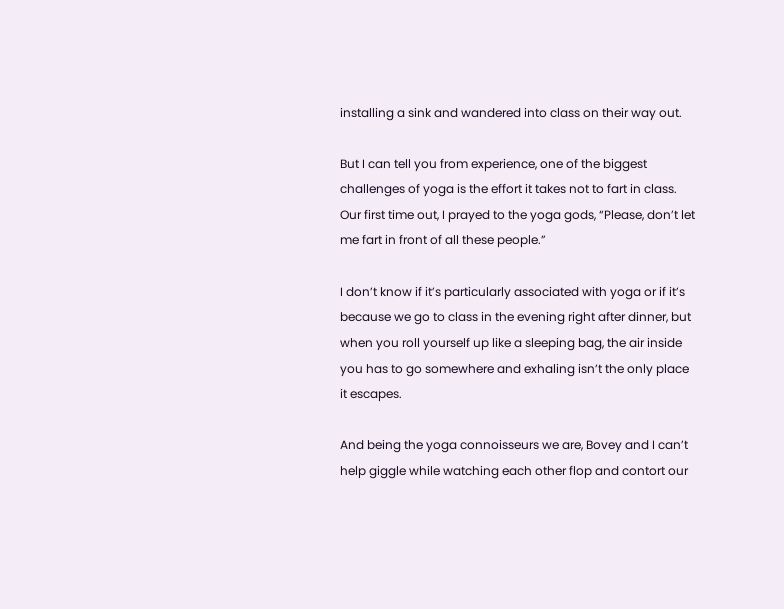installing a sink and wandered into class on their way out.

But I can tell you from experience, one of the biggest challenges of yoga is the effort it takes not to fart in class. Our first time out, I prayed to the yoga gods, “Please, don’t let me fart in front of all these people.”

I don’t know if it’s particularly associated with yoga or if it’s because we go to class in the evening right after dinner, but when you roll yourself up like a sleeping bag, the air inside you has to go somewhere and exhaling isn’t the only place it escapes.

And being the yoga connoisseurs we are, Bovey and I can’t help giggle while watching each other flop and contort our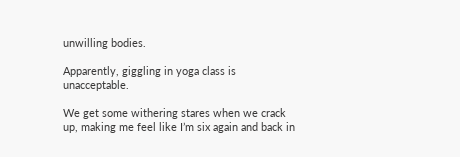unwilling bodies.

Apparently, giggling in yoga class is unacceptable.

We get some withering stares when we crack up, making me feel like I’m six again and back in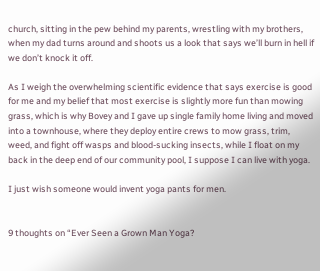church, sitting in the pew behind my parents, wrestling with my brothers, when my dad turns around and shoots us a look that says we’ll burn in hell if we don’t knock it off.

As I weigh the overwhelming scientific evidence that says exercise is good for me and my belief that most exercise is slightly more fun than mowing grass, which is why Bovey and I gave up single family home living and moved into a townhouse, where they deploy entire crews to mow grass, trim, weed, and fight off wasps and blood-sucking insects, while I float on my back in the deep end of our community pool, I suppose I can live with yoga.

I just wish someone would invent yoga pants for men.


9 thoughts on “Ever Seen a Grown Man Yoga?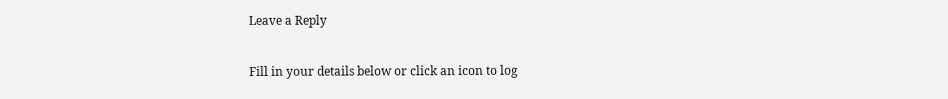Leave a Reply

Fill in your details below or click an icon to log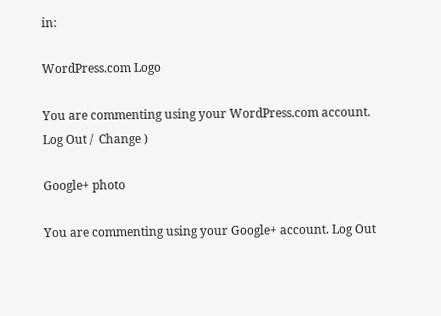in:

WordPress.com Logo

You are commenting using your WordPress.com account. Log Out /  Change )

Google+ photo

You are commenting using your Google+ account. Log Out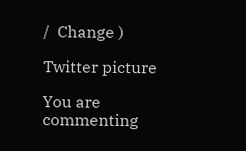/  Change )

Twitter picture

You are commenting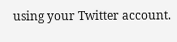using your Twitter account.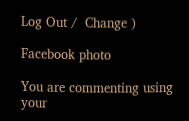Log Out /  Change )

Facebook photo

You are commenting using your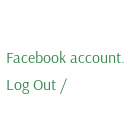Facebook account. Log Out /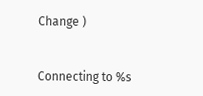Change )


Connecting to %s